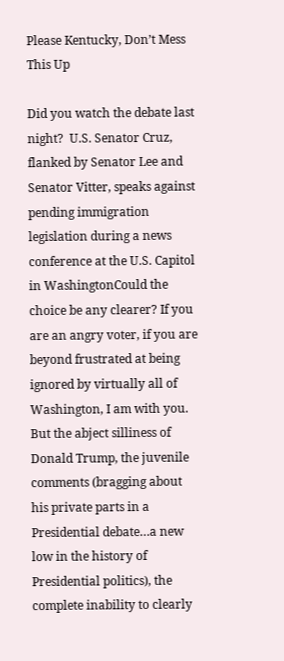Please Kentucky, Don’t Mess This Up

Did you watch the debate last night?  U.S. Senator Cruz, flanked by Senator Lee and Senator Vitter, speaks against pending immigration legislation during a news conference at the U.S. Capitol in WashingtonCould the choice be any clearer? If you are an angry voter, if you are beyond frustrated at being ignored by virtually all of Washington, I am with you. But the abject silliness of Donald Trump, the juvenile comments (bragging about his private parts in a Presidential debate…a new low in the history of Presidential politics), the complete inability to clearly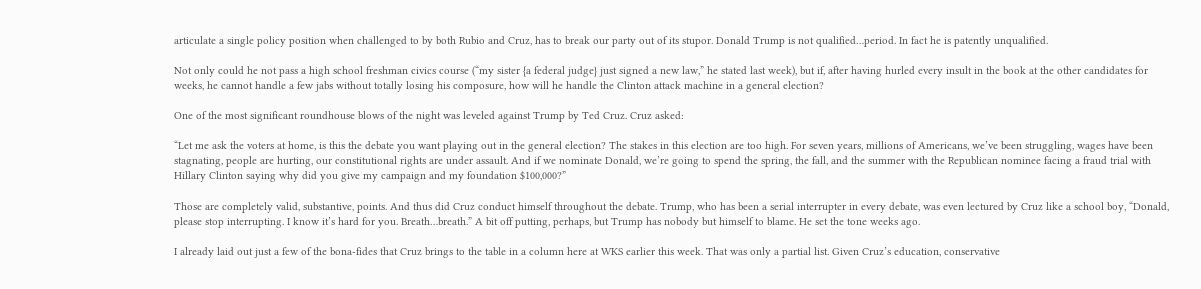articulate a single policy position when challenged to by both Rubio and Cruz, has to break our party out of its stupor. Donald Trump is not qualified…period. In fact he is patently unqualified.

Not only could he not pass a high school freshman civics course (“my sister {a federal judge} just signed a new law,” he stated last week), but if, after having hurled every insult in the book at the other candidates for weeks, he cannot handle a few jabs without totally losing his composure, how will he handle the Clinton attack machine in a general election?

One of the most significant roundhouse blows of the night was leveled against Trump by Ted Cruz. Cruz asked:

“Let me ask the voters at home, is this the debate you want playing out in the general election? The stakes in this election are too high. For seven years, millions of Americans, we’ve been struggling, wages have been stagnating, people are hurting, our constitutional rights are under assault. And if we nominate Donald, we’re going to spend the spring, the fall, and the summer with the Republican nominee facing a fraud trial with Hillary Clinton saying why did you give my campaign and my foundation $100,000?”

Those are completely valid, substantive, points. And thus did Cruz conduct himself throughout the debate. Trump, who has been a serial interrupter in every debate, was even lectured by Cruz like a school boy, “Donald, please stop interrupting. I know it’s hard for you. Breath…breath.” A bit off putting, perhaps, but Trump has nobody but himself to blame. He set the tone weeks ago.

I already laid out just a few of the bona-fides that Cruz brings to the table in a column here at WKS earlier this week. That was only a partial list. Given Cruz’s education, conservative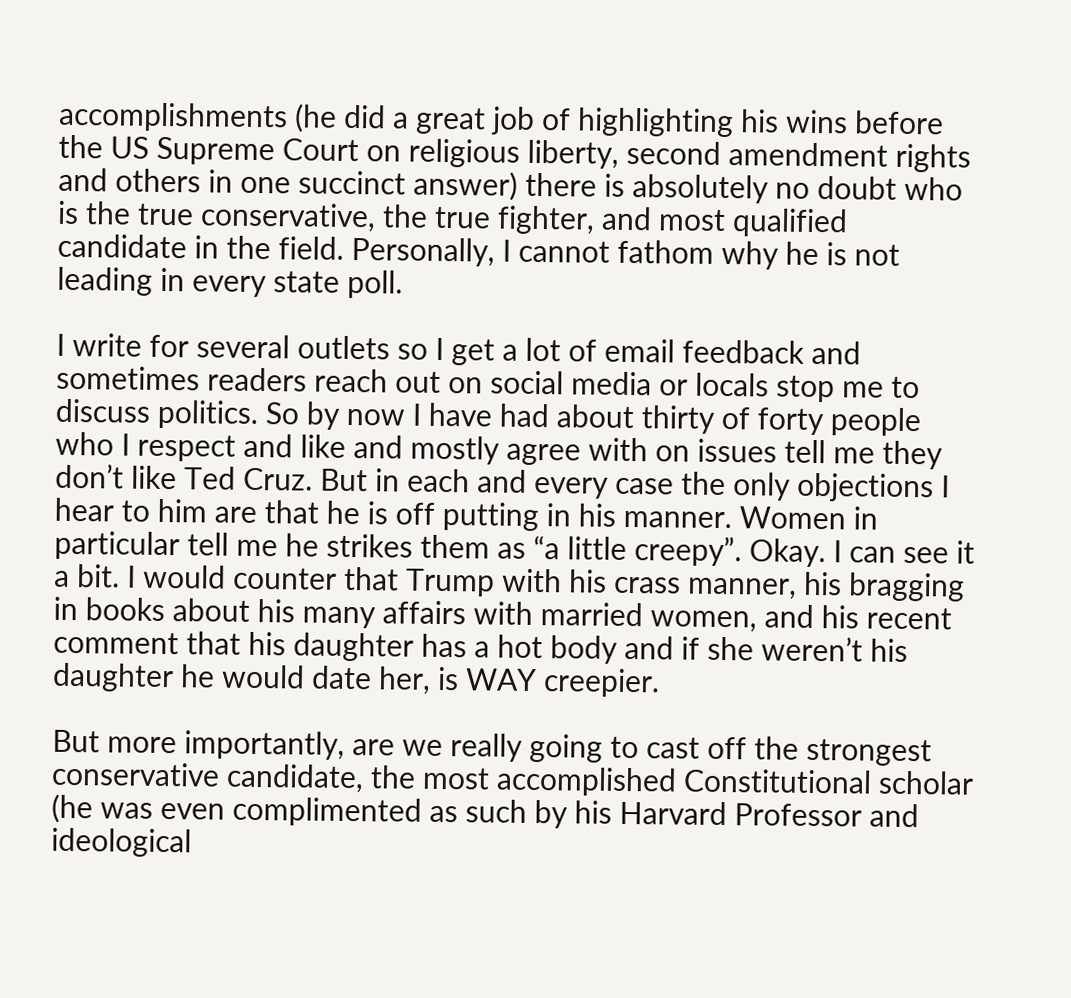accomplishments (he did a great job of highlighting his wins before the US Supreme Court on religious liberty, second amendment rights and others in one succinct answer) there is absolutely no doubt who is the true conservative, the true fighter, and most qualified candidate in the field. Personally, I cannot fathom why he is not leading in every state poll.

I write for several outlets so I get a lot of email feedback and sometimes readers reach out on social media or locals stop me to discuss politics. So by now I have had about thirty of forty people who I respect and like and mostly agree with on issues tell me they don’t like Ted Cruz. But in each and every case the only objections I hear to him are that he is off putting in his manner. Women in particular tell me he strikes them as “a little creepy”. Okay. I can see it a bit. I would counter that Trump with his crass manner, his bragging in books about his many affairs with married women, and his recent comment that his daughter has a hot body and if she weren’t his daughter he would date her, is WAY creepier.

But more importantly, are we really going to cast off the strongest conservative candidate, the most accomplished Constitutional scholar (he was even complimented as such by his Harvard Professor and ideological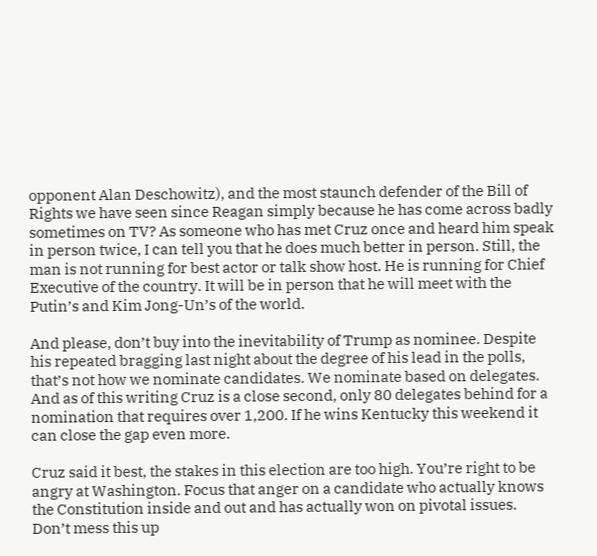opponent Alan Deschowitz), and the most staunch defender of the Bill of Rights we have seen since Reagan simply because he has come across badly sometimes on TV? As someone who has met Cruz once and heard him speak in person twice, I can tell you that he does much better in person. Still, the man is not running for best actor or talk show host. He is running for Chief Executive of the country. It will be in person that he will meet with the Putin’s and Kim Jong-Un’s of the world.

And please, don’t buy into the inevitability of Trump as nominee. Despite his repeated bragging last night about the degree of his lead in the polls, that’s not how we nominate candidates. We nominate based on delegates. And as of this writing Cruz is a close second, only 80 delegates behind for a nomination that requires over 1,200. If he wins Kentucky this weekend it can close the gap even more.

Cruz said it best, the stakes in this election are too high. You’re right to be angry at Washington. Focus that anger on a candidate who actually knows the Constitution inside and out and has actually won on pivotal issues. Don’t mess this up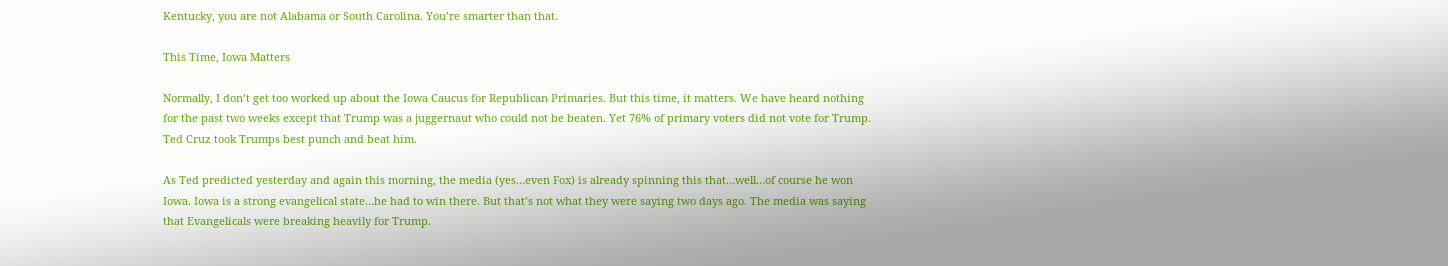Kentucky, you are not Alabama or South Carolina. You’re smarter than that.

This Time, Iowa Matters

Normally, I don’t get too worked up about the Iowa Caucus for Republican Primaries. But this time, it matters. We have heard nothing for the past two weeks except that Trump was a juggernaut who could not be beaten. Yet 76% of primary voters did not vote for Trump. Ted Cruz took Trumps best punch and beat him.

As Ted predicted yesterday and again this morning, the media (yes…even Fox) is already spinning this that…well…of course he won Iowa. Iowa is a strong evangelical state…he had to win there. But that’s not what they were saying two days ago. The media was saying that Evangelicals were breaking heavily for Trump.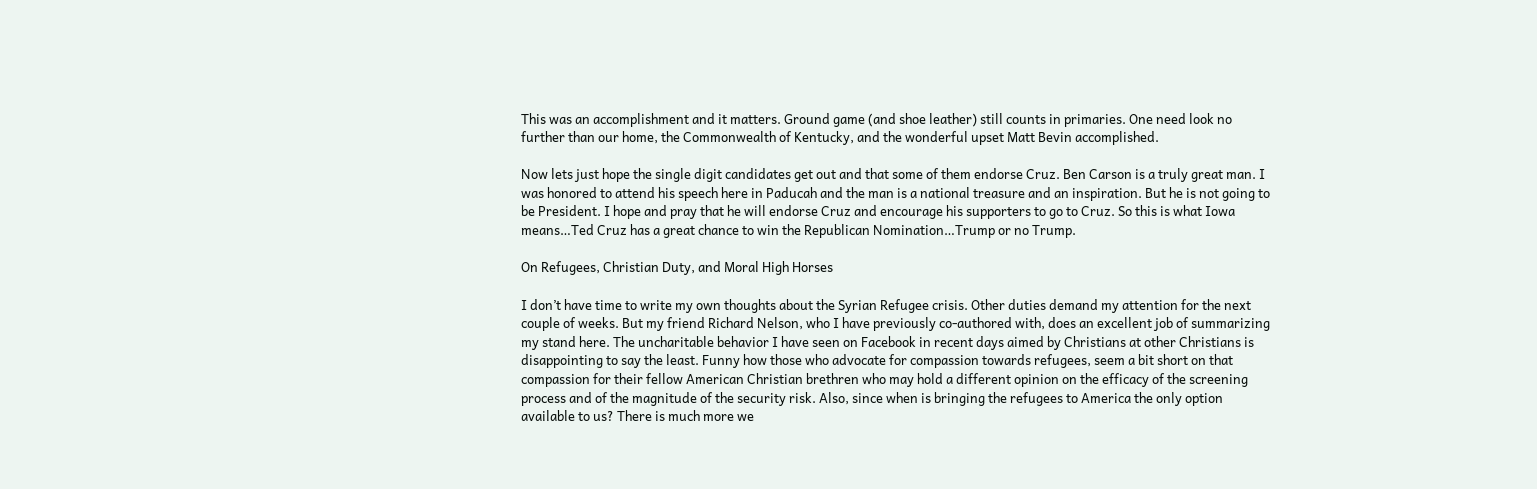This was an accomplishment and it matters. Ground game (and shoe leather) still counts in primaries. One need look no further than our home, the Commonwealth of Kentucky, and the wonderful upset Matt Bevin accomplished.

Now lets just hope the single digit candidates get out and that some of them endorse Cruz. Ben Carson is a truly great man. I was honored to attend his speech here in Paducah and the man is a national treasure and an inspiration. But he is not going to be President. I hope and pray that he will endorse Cruz and encourage his supporters to go to Cruz. So this is what Iowa means…Ted Cruz has a great chance to win the Republican Nomination…Trump or no Trump.

On Refugees, Christian Duty, and Moral High Horses

I don’t have time to write my own thoughts about the Syrian Refugee crisis. Other duties demand my attention for the next couple of weeks. But my friend Richard Nelson, who I have previously co-authored with, does an excellent job of summarizing my stand here. The uncharitable behavior I have seen on Facebook in recent days aimed by Christians at other Christians is disappointing to say the least. Funny how those who advocate for compassion towards refugees, seem a bit short on that compassion for their fellow American Christian brethren who may hold a different opinion on the efficacy of the screening process and of the magnitude of the security risk. Also, since when is bringing the refugees to America the only option available to us? There is much more we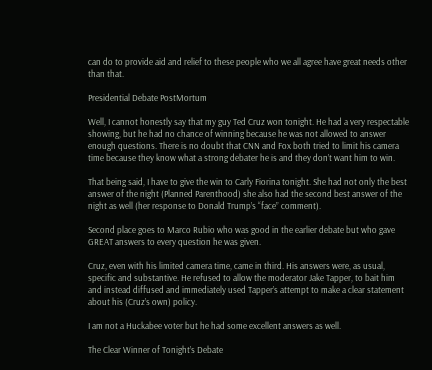can do to provide aid and relief to these people who we all agree have great needs other than that.

Presidential Debate PostMortum

Well, I cannot honestly say that my guy Ted Cruz won tonight. He had a very respectable showing, but he had no chance of winning because he was not allowed to answer enough questions. There is no doubt that CNN and Fox both tried to limit his camera time because they know what a strong debater he is and they don’t want him to win.

That being said, I have to give the win to Carly Fiorina tonight. She had not only the best answer of the night (Planned Parenthood) she also had the second best answer of the night as well (her response to Donald Trump’s “face” comment).

Second place goes to Marco Rubio who was good in the earlier debate but who gave GREAT answers to every question he was given.

Cruz, even with his limited camera time, came in third. His answers were, as usual, specific and substantive. He refused to allow the moderator Jake Tapper, to bait him and instead diffused and immediately used Tapper’s attempt to make a clear statement about his (Cruz’s own) policy.

I am not a Huckabee voter but he had some excellent answers as well.

The Clear Winner of Tonight’s Debate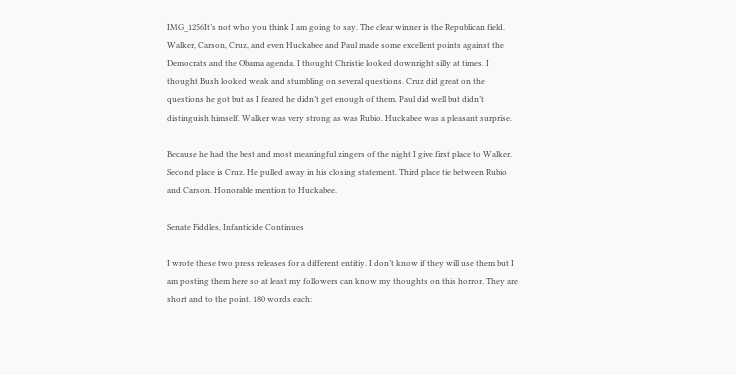IMG_1256It’s not who you think I am going to say. The clear winner is the Republican field. Walker, Carson, Cruz, and even Huckabee and Paul made some excellent points against the Democrats and the Obama agenda. I thought Christie looked downright silly at times. I thought Bush looked weak and stumbling on several questions. Cruz did great on the questions he got but as I feared he didn’t get enough of them. Paul did well but didn’t distinguish himself. Walker was very strong as was Rubio. Huckabee was a pleasant surprise.

Because he had the best and most meaningful zingers of the night I give first place to Walker. Second place is Cruz. He pulled away in his closing statement. Third place tie between Rubio and Carson. Honorable mention to Huckabee.

Senate Fiddles, Infanticide Continues

I wrote these two press releases for a different entitiy. I don’t know if they will use them but I am posting them here so at least my followers can know my thoughts on this horror. They are short and to the point. 180 words each: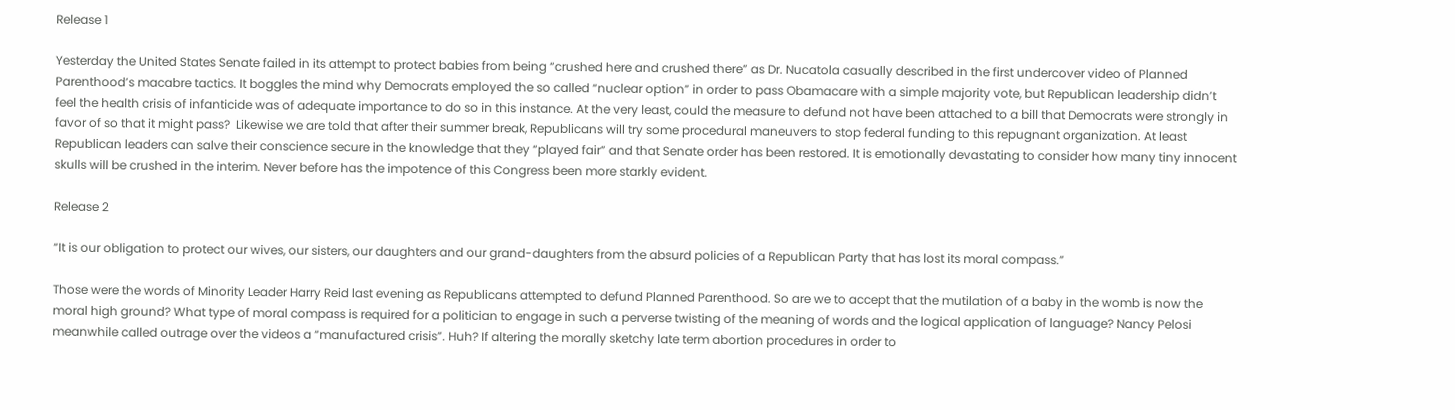Release 1

Yesterday the United States Senate failed in its attempt to protect babies from being “crushed here and crushed there” as Dr. Nucatola casually described in the first undercover video of Planned Parenthood’s macabre tactics. It boggles the mind why Democrats employed the so called “nuclear option” in order to pass Obamacare with a simple majority vote, but Republican leadership didn’t feel the health crisis of infanticide was of adequate importance to do so in this instance. At the very least, could the measure to defund not have been attached to a bill that Democrats were strongly in favor of so that it might pass?  Likewise we are told that after their summer break, Republicans will try some procedural maneuvers to stop federal funding to this repugnant organization. At least Republican leaders can salve their conscience secure in the knowledge that they “played fair” and that Senate order has been restored. It is emotionally devastating to consider how many tiny innocent skulls will be crushed in the interim. Never before has the impotence of this Congress been more starkly evident.

Release 2

“It is our obligation to protect our wives, our sisters, our daughters and our grand-daughters from the absurd policies of a Republican Party that has lost its moral compass.”

Those were the words of Minority Leader Harry Reid last evening as Republicans attempted to defund Planned Parenthood. So are we to accept that the mutilation of a baby in the womb is now the moral high ground? What type of moral compass is required for a politician to engage in such a perverse twisting of the meaning of words and the logical application of language? Nancy Pelosi meanwhile called outrage over the videos a “manufactured crisis”. Huh? If altering the morally sketchy late term abortion procedures in order to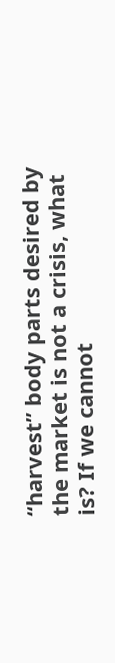“harvest” body parts desired by the market is not a crisis, what is? If we cannot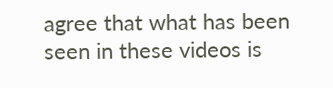agree that what has been seen in these videos is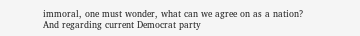immoral, one must wonder, what can we agree on as a nation? And regarding current Democrat party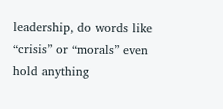leadership, do words like “crisis” or “morals” even hold anything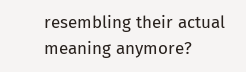resembling their actual meaning anymore?